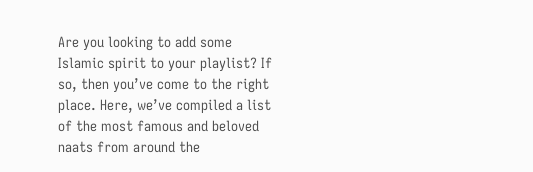Are you looking to add some Islamic spirit to your playlist? If so, then you’ve come to the right place. Here, we’ve compiled a list of the most famous and beloved naats from around the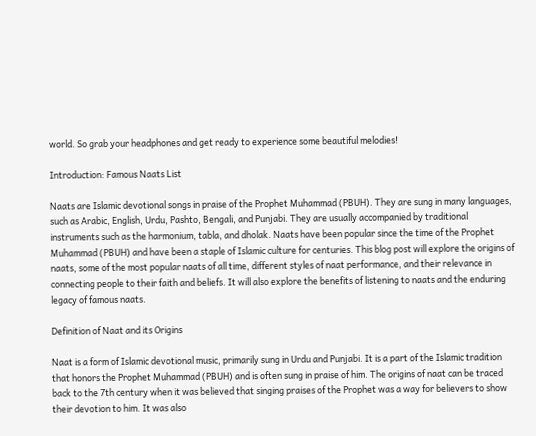world. So grab your headphones and get ready to experience some beautiful melodies!

Introduction: Famous Naats List

Naats are Islamic devotional songs in praise of the Prophet Muhammad (PBUH). They are sung in many languages, such as Arabic, English, Urdu, Pashto, Bengali, and Punjabi. They are usually accompanied by traditional instruments such as the harmonium, tabla, and dholak. Naats have been popular since the time of the Prophet Muhammad (PBUH) and have been a staple of Islamic culture for centuries. This blog post will explore the origins of naats, some of the most popular naats of all time, different styles of naat performance, and their relevance in connecting people to their faith and beliefs. It will also explore the benefits of listening to naats and the enduring legacy of famous naats.

Definition of Naat and its Origins

Naat is a form of Islamic devotional music, primarily sung in Urdu and Punjabi. It is a part of the Islamic tradition that honors the Prophet Muhammad (PBUH) and is often sung in praise of him. The origins of naat can be traced back to the 7th century when it was believed that singing praises of the Prophet was a way for believers to show their devotion to him. It was also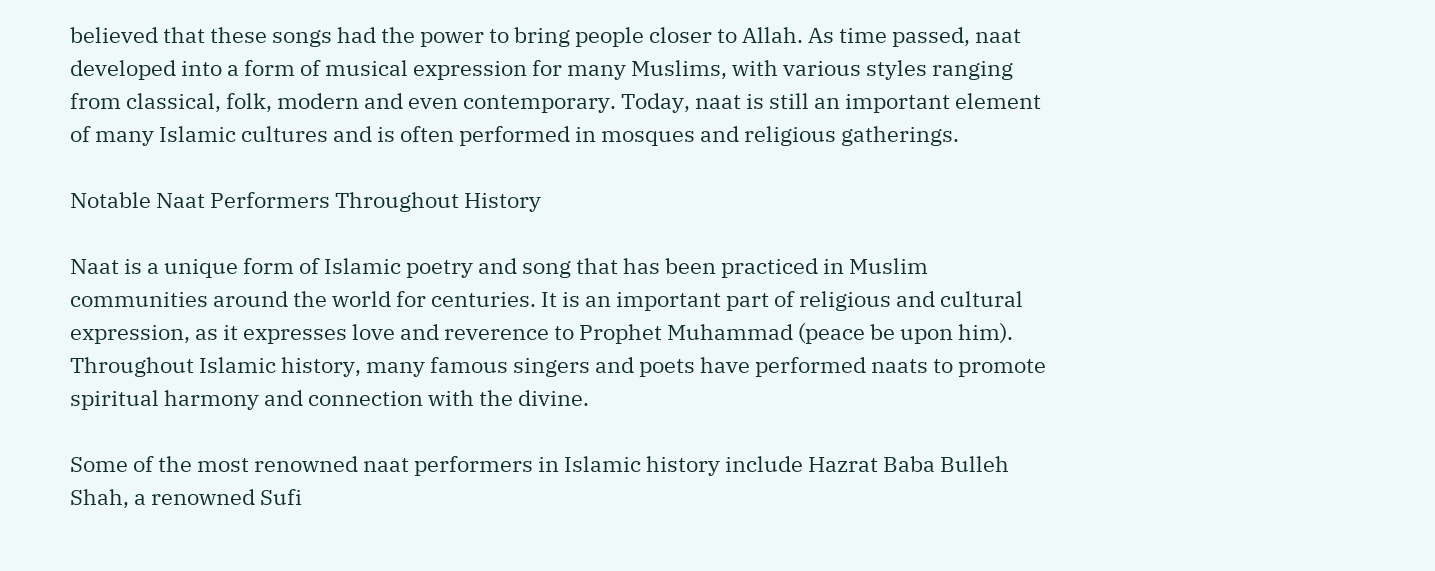believed that these songs had the power to bring people closer to Allah. As time passed, naat developed into a form of musical expression for many Muslims, with various styles ranging from classical, folk, modern and even contemporary. Today, naat is still an important element of many Islamic cultures and is often performed in mosques and religious gatherings.

Notable Naat Performers Throughout History

Naat is a unique form of Islamic poetry and song that has been practiced in Muslim communities around the world for centuries. It is an important part of religious and cultural expression, as it expresses love and reverence to Prophet Muhammad (peace be upon him). Throughout Islamic history, many famous singers and poets have performed naats to promote spiritual harmony and connection with the divine.

Some of the most renowned naat performers in Islamic history include Hazrat Baba Bulleh Shah, a renowned Sufi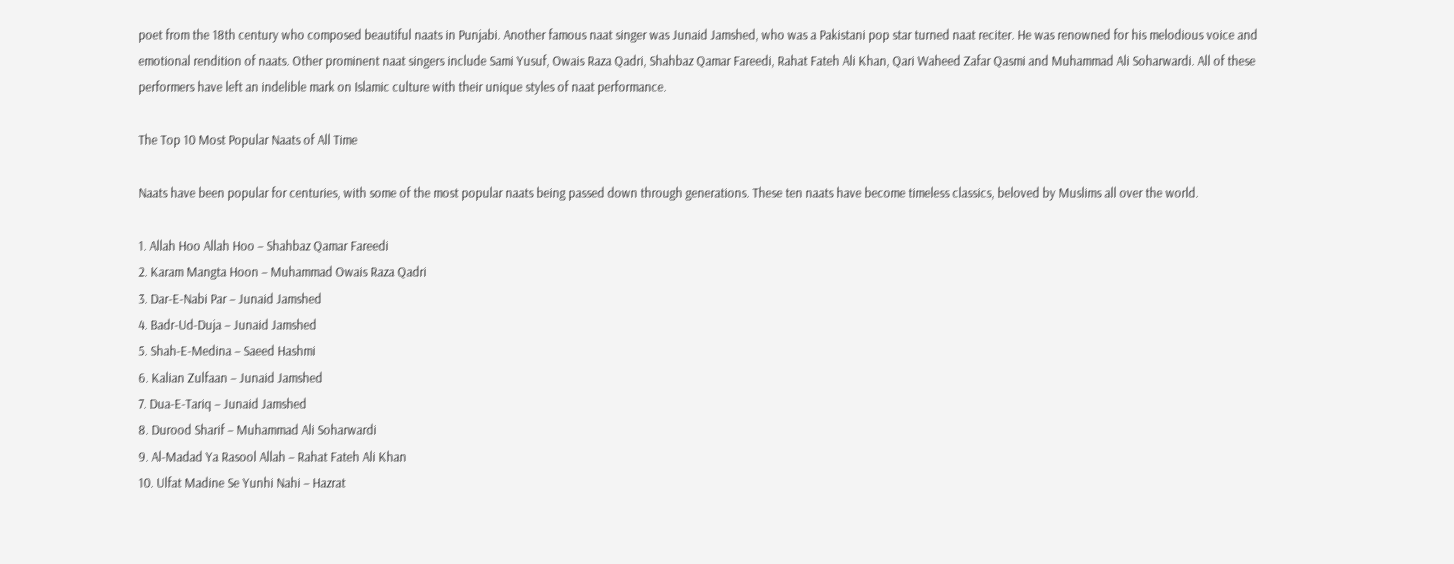poet from the 18th century who composed beautiful naats in Punjabi. Another famous naat singer was Junaid Jamshed, who was a Pakistani pop star turned naat reciter. He was renowned for his melodious voice and emotional rendition of naats. Other prominent naat singers include Sami Yusuf, Owais Raza Qadri, Shahbaz Qamar Fareedi, Rahat Fateh Ali Khan, Qari Waheed Zafar Qasmi and Muhammad Ali Soharwardi. All of these performers have left an indelible mark on Islamic culture with their unique styles of naat performance.

The Top 10 Most Popular Naats of All Time

Naats have been popular for centuries, with some of the most popular naats being passed down through generations. These ten naats have become timeless classics, beloved by Muslims all over the world.

1. Allah Hoo Allah Hoo – Shahbaz Qamar Fareedi
2. Karam Mangta Hoon – Muhammad Owais Raza Qadri
3. Dar-E-Nabi Par – Junaid Jamshed
4. Badr-Ud-Duja – Junaid Jamshed
5. Shah-E-Medina – Saeed Hashmi
6. Kalian Zulfaan – Junaid Jamshed
7. Dua-E-Tariq – Junaid Jamshed
8. Durood Sharif – Muhammad Ali Soharwardi
9. Al-Madad Ya Rasool Allah – Rahat Fateh Ali Khan
10. Ulfat Madine Se Yunhi Nahi – Hazrat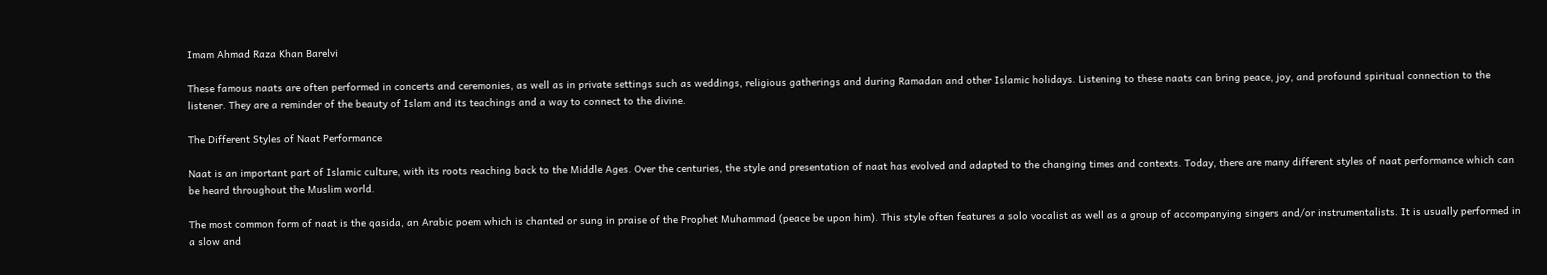Imam Ahmad Raza Khan Barelvi

These famous naats are often performed in concerts and ceremonies, as well as in private settings such as weddings, religious gatherings and during Ramadan and other Islamic holidays. Listening to these naats can bring peace, joy, and profound spiritual connection to the listener. They are a reminder of the beauty of Islam and its teachings and a way to connect to the divine.

The Different Styles of Naat Performance

Naat is an important part of Islamic culture, with its roots reaching back to the Middle Ages. Over the centuries, the style and presentation of naat has evolved and adapted to the changing times and contexts. Today, there are many different styles of naat performance which can be heard throughout the Muslim world.

The most common form of naat is the qasida, an Arabic poem which is chanted or sung in praise of the Prophet Muhammad (peace be upon him). This style often features a solo vocalist as well as a group of accompanying singers and/or instrumentalists. It is usually performed in a slow and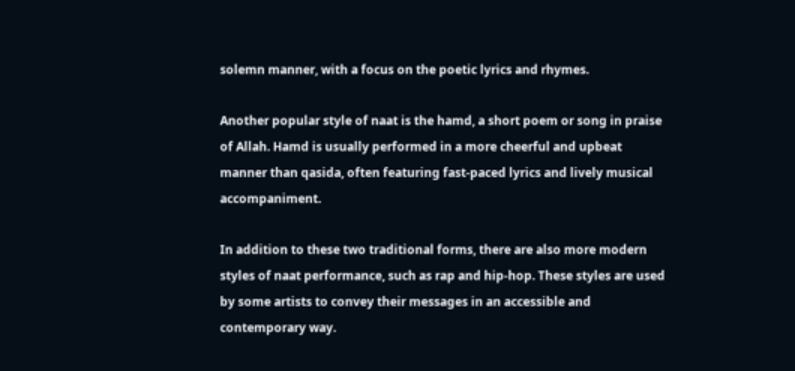solemn manner, with a focus on the poetic lyrics and rhymes.

Another popular style of naat is the hamd, a short poem or song in praise of Allah. Hamd is usually performed in a more cheerful and upbeat manner than qasida, often featuring fast-paced lyrics and lively musical accompaniment.

In addition to these two traditional forms, there are also more modern styles of naat performance, such as rap and hip-hop. These styles are used by some artists to convey their messages in an accessible and contemporary way.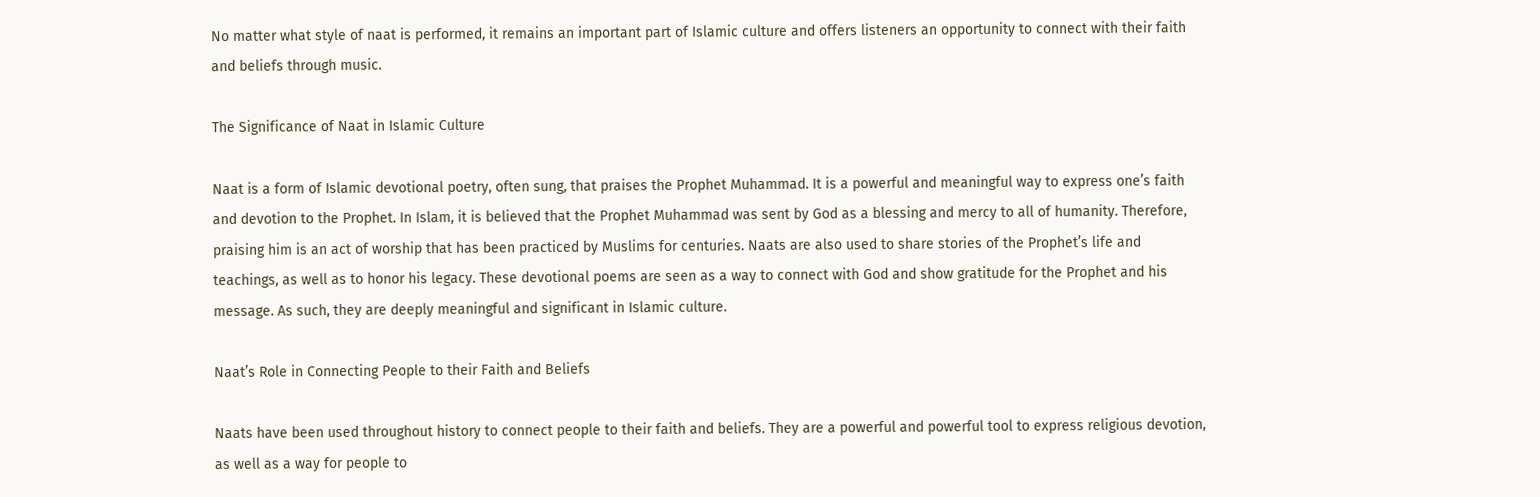No matter what style of naat is performed, it remains an important part of Islamic culture and offers listeners an opportunity to connect with their faith and beliefs through music.

The Significance of Naat in Islamic Culture

Naat is a form of Islamic devotional poetry, often sung, that praises the Prophet Muhammad. It is a powerful and meaningful way to express one’s faith and devotion to the Prophet. In Islam, it is believed that the Prophet Muhammad was sent by God as a blessing and mercy to all of humanity. Therefore, praising him is an act of worship that has been practiced by Muslims for centuries. Naats are also used to share stories of the Prophet’s life and teachings, as well as to honor his legacy. These devotional poems are seen as a way to connect with God and show gratitude for the Prophet and his message. As such, they are deeply meaningful and significant in Islamic culture.

Naat’s Role in Connecting People to their Faith and Beliefs

Naats have been used throughout history to connect people to their faith and beliefs. They are a powerful and powerful tool to express religious devotion, as well as a way for people to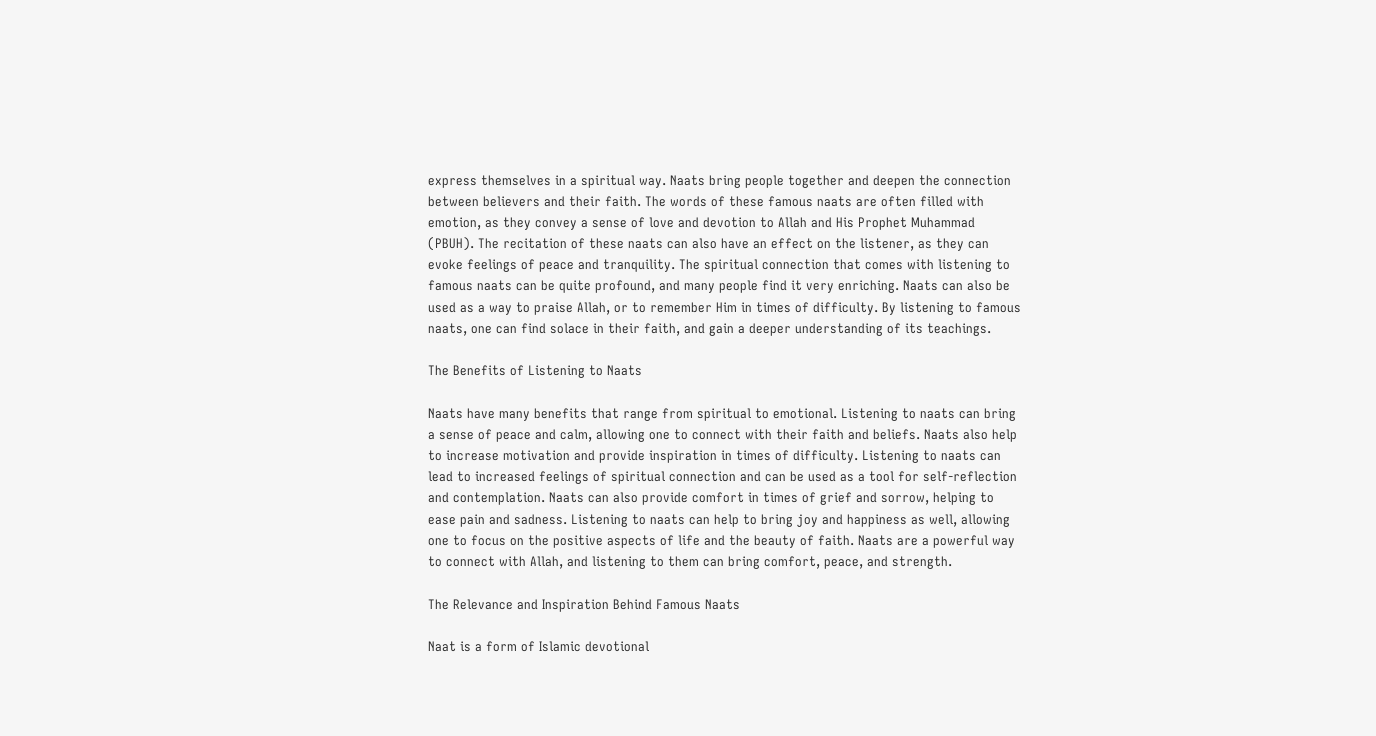express themselves in a spiritual way. Naats bring people together and deepen the connection between believers and their faith. The words of these famous naats are often filled with emotion, as they convey a sense of love and devotion to Allah and His Prophet Muhammad (PBUH). The recitation of these naats can also have an effect on the listener, as they can evoke feelings of peace and tranquility. The spiritual connection that comes with listening to famous naats can be quite profound, and many people find it very enriching. Naats can also be used as a way to praise Allah, or to remember Him in times of difficulty. By listening to famous naats, one can find solace in their faith, and gain a deeper understanding of its teachings.

The Benefits of Listening to Naats

Naats have many benefits that range from spiritual to emotional. Listening to naats can bring a sense of peace and calm, allowing one to connect with their faith and beliefs. Naats also help to increase motivation and provide inspiration in times of difficulty. Listening to naats can lead to increased feelings of spiritual connection and can be used as a tool for self-reflection and contemplation. Naats can also provide comfort in times of grief and sorrow, helping to ease pain and sadness. Listening to naats can help to bring joy and happiness as well, allowing one to focus on the positive aspects of life and the beauty of faith. Naats are a powerful way to connect with Allah, and listening to them can bring comfort, peace, and strength.

The Relevance and Inspiration Behind Famous Naats

Naat is a form of Islamic devotional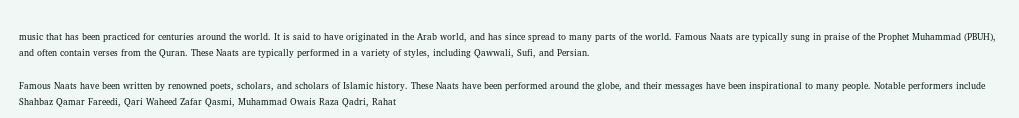music that has been practiced for centuries around the world. It is said to have originated in the Arab world, and has since spread to many parts of the world. Famous Naats are typically sung in praise of the Prophet Muhammad (PBUH), and often contain verses from the Quran. These Naats are typically performed in a variety of styles, including Qawwali, Sufi, and Persian.

Famous Naats have been written by renowned poets, scholars, and scholars of Islamic history. These Naats have been performed around the globe, and their messages have been inspirational to many people. Notable performers include Shahbaz Qamar Fareedi, Qari Waheed Zafar Qasmi, Muhammad Owais Raza Qadri, Rahat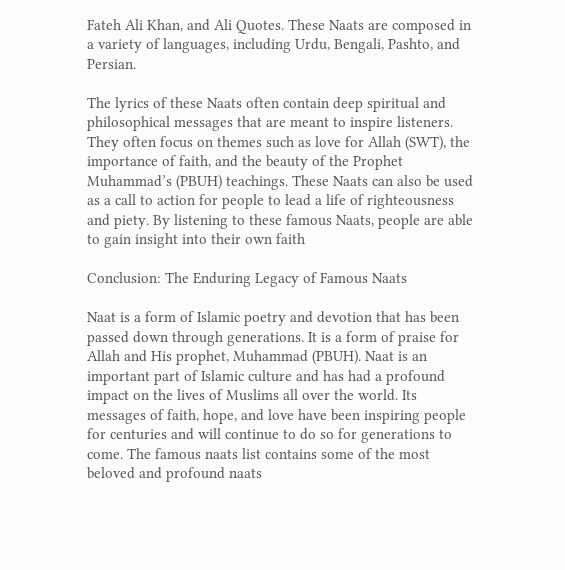Fateh Ali Khan, and Ali Quotes. These Naats are composed in a variety of languages, including Urdu, Bengali, Pashto, and Persian.

The lyrics of these Naats often contain deep spiritual and philosophical messages that are meant to inspire listeners. They often focus on themes such as love for Allah (SWT), the importance of faith, and the beauty of the Prophet Muhammad’s (PBUH) teachings. These Naats can also be used as a call to action for people to lead a life of righteousness and piety. By listening to these famous Naats, people are able to gain insight into their own faith

Conclusion: The Enduring Legacy of Famous Naats

Naat is a form of Islamic poetry and devotion that has been passed down through generations. It is a form of praise for Allah and His prophet, Muhammad (PBUH). Naat is an important part of Islamic culture and has had a profound impact on the lives of Muslims all over the world. Its messages of faith, hope, and love have been inspiring people for centuries and will continue to do so for generations to come. The famous naats list contains some of the most beloved and profound naats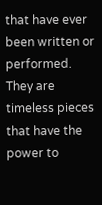that have ever been written or performed. They are timeless pieces that have the power to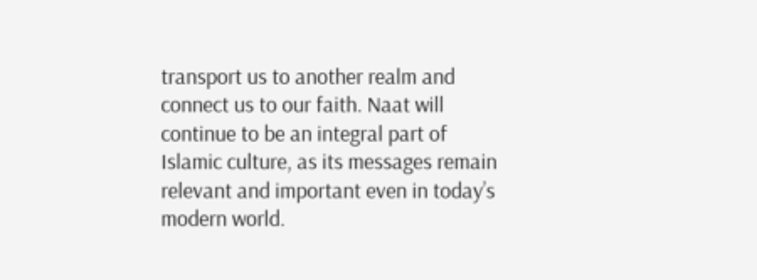transport us to another realm and connect us to our faith. Naat will continue to be an integral part of Islamic culture, as its messages remain relevant and important even in today’s modern world.